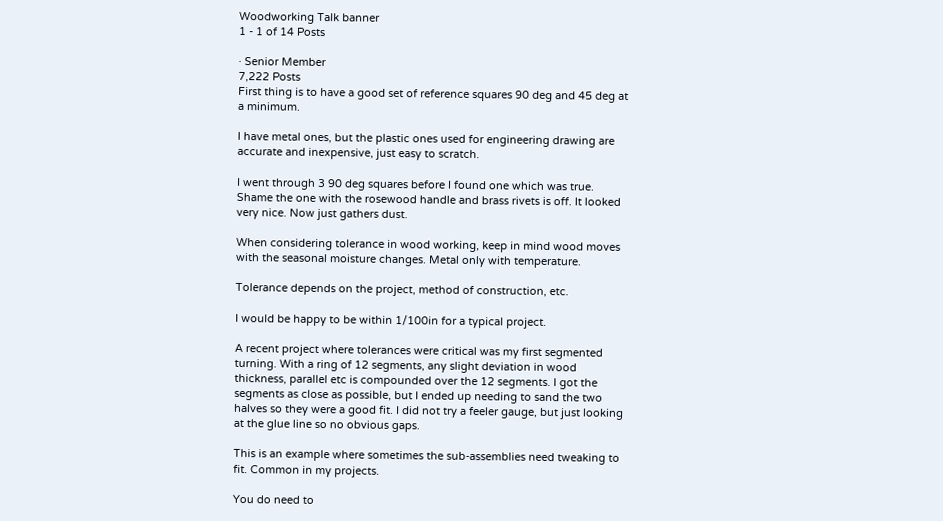Woodworking Talk banner
1 - 1 of 14 Posts

· Senior Member
7,222 Posts
First thing is to have a good set of reference squares 90 deg and 45 deg at a minimum.

I have metal ones, but the plastic ones used for engineering drawing are accurate and inexpensive, just easy to scratch.

I went through 3 90 deg squares before I found one which was true. Shame the one with the rosewood handle and brass rivets is off. It looked very nice. Now just gathers dust.

When considering tolerance in wood working, keep in mind wood moves with the seasonal moisture changes. Metal only with temperature.

Tolerance depends on the project, method of construction, etc.

I would be happy to be within 1/100in for a typical project.

A recent project where tolerances were critical was my first segmented turning. With a ring of 12 segments, any slight deviation in wood thickness, parallel etc is compounded over the 12 segments. I got the segments as close as possible, but I ended up needing to sand the two halves so they were a good fit. I did not try a feeler gauge, but just looking at the glue line so no obvious gaps.

This is an example where sometimes the sub-assemblies need tweaking to fit. Common in my projects.

You do need to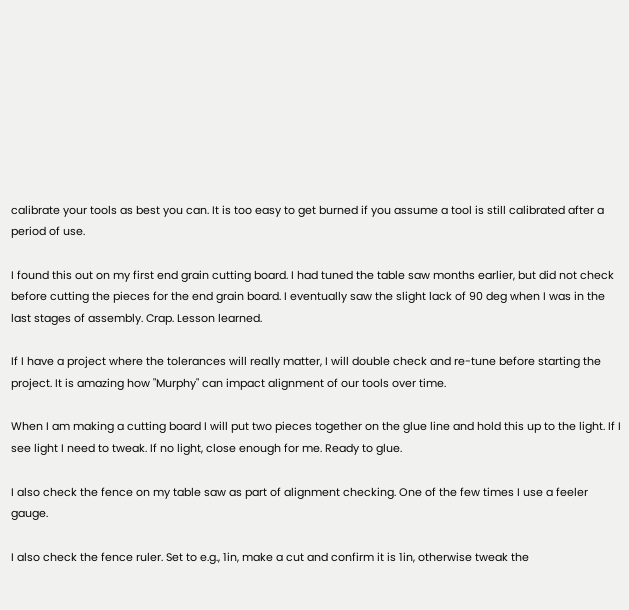calibrate your tools as best you can. It is too easy to get burned if you assume a tool is still calibrated after a period of use.

I found this out on my first end grain cutting board. I had tuned the table saw months earlier, but did not check before cutting the pieces for the end grain board. I eventually saw the slight lack of 90 deg when I was in the last stages of assembly. Crap. Lesson learned.

If I have a project where the tolerances will really matter, I will double check and re-tune before starting the project. It is amazing how "Murphy" can impact alignment of our tools over time.

When I am making a cutting board I will put two pieces together on the glue line and hold this up to the light. If I see light I need to tweak. If no light, close enough for me. Ready to glue.

I also check the fence on my table saw as part of alignment checking. One of the few times I use a feeler gauge.

I also check the fence ruler. Set to e.g., 1in, make a cut and confirm it is 1in, otherwise tweak the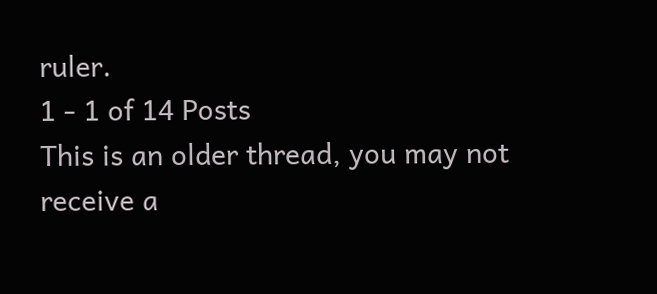ruler.
1 - 1 of 14 Posts
This is an older thread, you may not receive a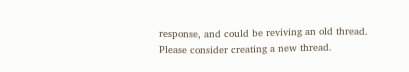response, and could be reviving an old thread. Please consider creating a new thread.